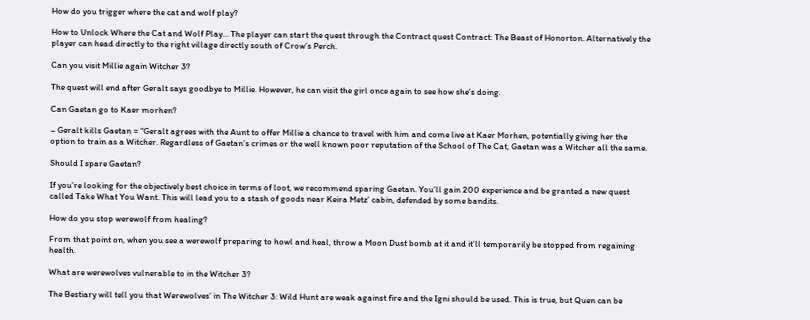How do you trigger where the cat and wolf play?

How to Unlock Where the Cat and Wolf Play… The player can start the quest through the Contract quest Contract: The Beast of Honorton. Alternatively the player can head directly to the right village directly south of Crow’s Perch.

Can you visit Millie again Witcher 3?

The quest will end after Geralt says goodbye to Millie. However, he can visit the girl once again to see how she’s doing.

Can Gaetan go to Kaer morhen?

– Geralt kills Gaetan = “Geralt agrees with the Aunt to offer Millie a chance to travel with him and come live at Kaer Morhen, potentially giving her the option to train as a Witcher. Regardless of Gaetan’s crimes or the well known poor reputation of the School of The Cat, Gaetan was a Witcher all the same.

Should I spare Gaetan?

If you’re looking for the objectively best choice in terms of loot, we recommend sparing Gaetan. You’ll gain 200 experience and be granted a new quest called Take What You Want. This will lead you to a stash of goods near Keira Metz’ cabin, defended by some bandits.

How do you stop werewolf from healing?

From that point on, when you see a werewolf preparing to howl and heal, throw a Moon Dust bomb at it and it’ll temporarily be stopped from regaining health.

What are werewolves vulnerable to in the Witcher 3?

The Bestiary will tell you that Werewolves’ in The Witcher 3: Wild Hunt are weak against fire and the Igni should be used. This is true, but Quen can be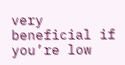very beneficial if you’re low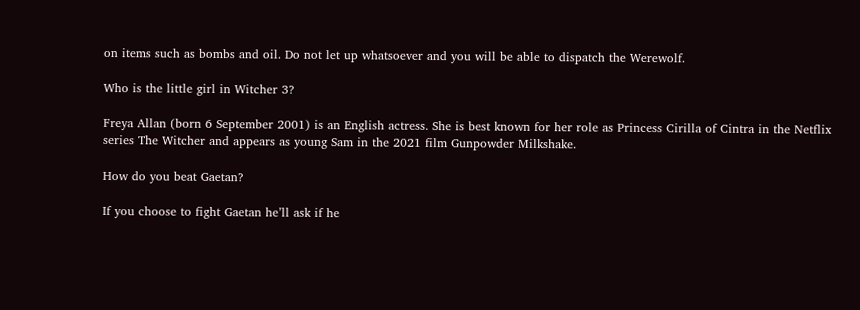on items such as bombs and oil. Do not let up whatsoever and you will be able to dispatch the Werewolf.

Who is the little girl in Witcher 3?

Freya Allan (born 6 September 2001) is an English actress. She is best known for her role as Princess Cirilla of Cintra in the Netflix series The Witcher and appears as young Sam in the 2021 film Gunpowder Milkshake.

How do you beat Gaetan?

If you choose to fight Gaetan he’ll ask if he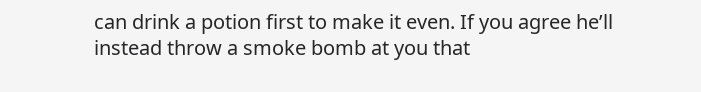can drink a potion first to make it even. If you agree he’ll instead throw a smoke bomb at you that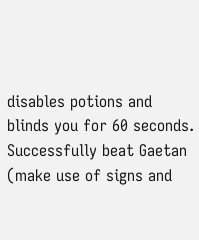disables potions and blinds you for 60 seconds. Successfully beat Gaetan (make use of signs and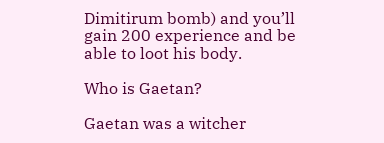Dimitirum bomb) and you’ll gain 200 experience and be able to loot his body.

Who is Gaetan?

Gaetan was a witcher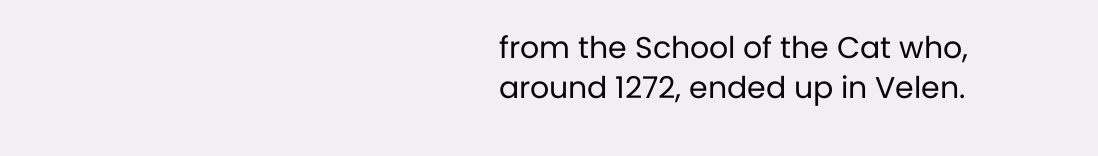from the School of the Cat who, around 1272, ended up in Velen.